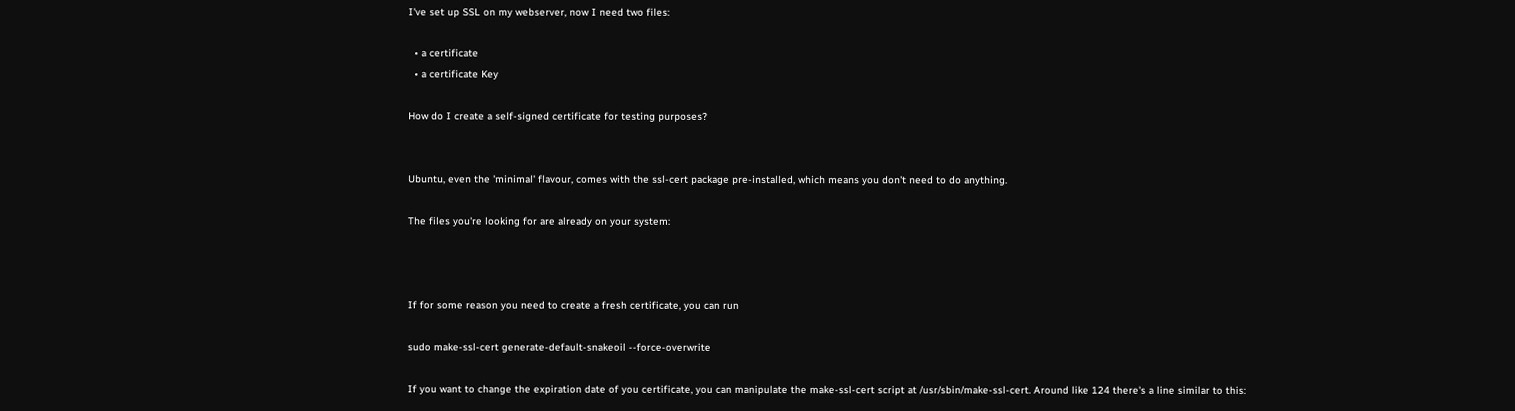I've set up SSL on my webserver, now I need two files:

  • a certificate
  • a certificate Key

How do I create a self-signed certificate for testing purposes?


Ubuntu, even the 'minimal' flavour, comes with the ssl-cert package pre-installed, which means you don't need to do anything.

The files you're looking for are already on your system:



If for some reason you need to create a fresh certificate, you can run

sudo make-ssl-cert generate-default-snakeoil --force-overwrite

If you want to change the expiration date of you certificate, you can manipulate the make-ssl-cert script at /usr/sbin/make-ssl-cert. Around like 124 there's a line similar to this: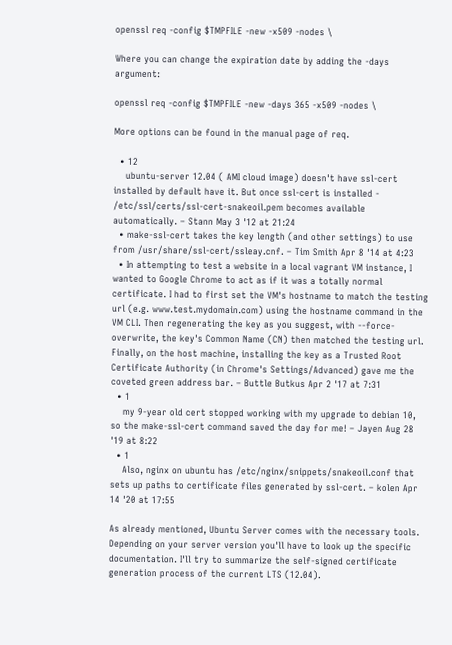openssl req -config $TMPFILE -new -x509 -nodes \

Where you can change the expiration date by adding the -days argument:

openssl req -config $TMPFILE -new -days 365 -x509 -nodes \

More options can be found in the manual page of req.

  • 12
    ubuntu-server 12.04 ( AMI cloud image) doesn't have ssl-cert installed by default have it. But once ssl-cert is installed - /etc/ssl/certs/ssl-cert-snakeoil.pem becomes available automatically. – Stann May 3 '12 at 21:24
  • make-ssl-cert takes the key length (and other settings) to use from /usr/share/ssl-cert/ssleay.cnf. – Tim Smith Apr 8 '14 at 4:23
  • In attempting to test a website in a local vagrant VM instance, I wanted to Google Chrome to act as if it was a totally normal certificate. I had to first set the VM's hostname to match the testing url (e.g. www.test.mydomain.com) using the hostname command in the VM CLI. Then regenerating the key as you suggest, with --force-overwrite, the key's Common Name (CN) then matched the testing url. Finally, on the host machine, installing the key as a Trusted Root Certificate Authority (in Chrome's Settings/Advanced) gave me the coveted green address bar. – Buttle Butkus Apr 2 '17 at 7:31
  • 1
    my 9-year old cert stopped working with my upgrade to debian 10, so the make-ssl-cert command saved the day for me! – Jayen Aug 28 '19 at 8:22
  • 1
    Also, nginx on ubuntu has /etc/nginx/snippets/snakeoil.conf that sets up paths to certificate files generated by ssl-cert. – kolen Apr 14 '20 at 17:55

As already mentioned, Ubuntu Server comes with the necessary tools. Depending on your server version you'll have to look up the specific documentation. I'll try to summarize the self-signed certificate generation process of the current LTS (12.04).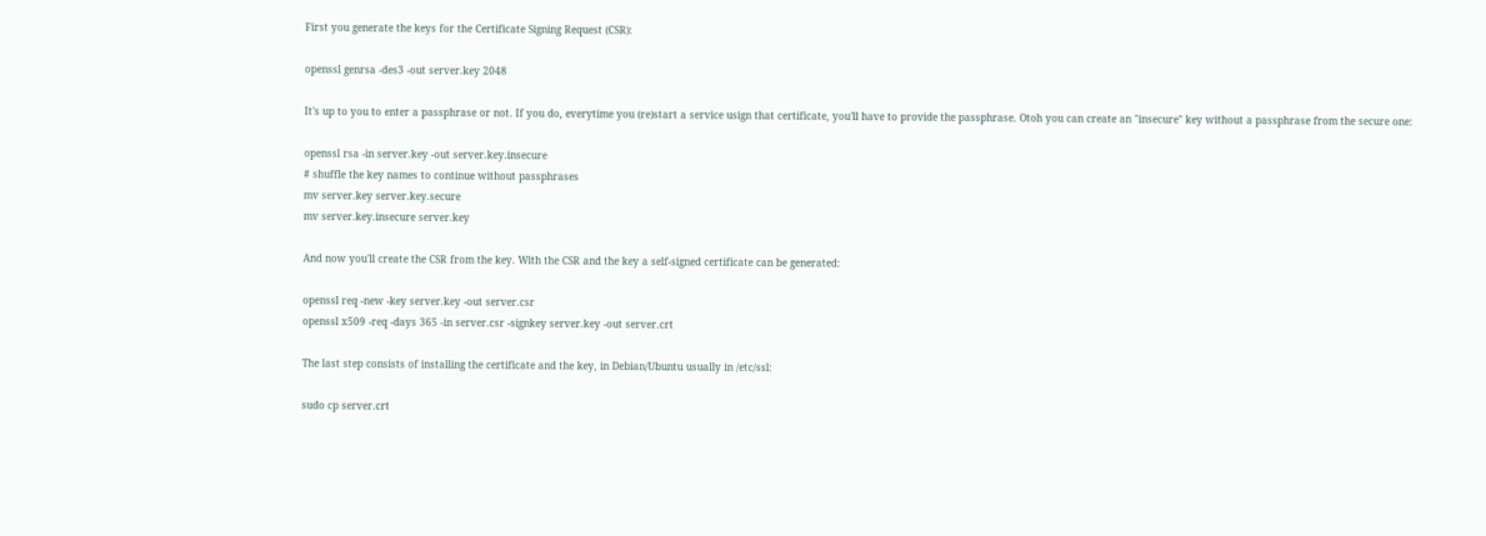First you generate the keys for the Certificate Signing Request (CSR):

openssl genrsa -des3 -out server.key 2048

It's up to you to enter a passphrase or not. If you do, everytime you (re)start a service usign that certificate, you'll have to provide the passphrase. Otoh you can create an "insecure" key without a passphrase from the secure one:

openssl rsa -in server.key -out server.key.insecure
# shuffle the key names to continue without passphrases
mv server.key server.key.secure
mv server.key.insecure server.key

And now you'll create the CSR from the key. With the CSR and the key a self-signed certificate can be generated:

openssl req -new -key server.key -out server.csr
openssl x509 -req -days 365 -in server.csr -signkey server.key -out server.crt

The last step consists of installing the certificate and the key, in Debian/Ubuntu usually in /etc/ssl:

sudo cp server.crt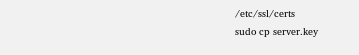/etc/ssl/certs
sudo cp server.key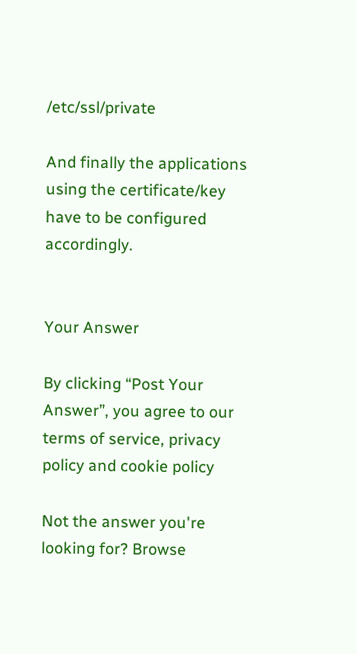/etc/ssl/private

And finally the applications using the certificate/key have to be configured accordingly.


Your Answer

By clicking “Post Your Answer”, you agree to our terms of service, privacy policy and cookie policy

Not the answer you're looking for? Browse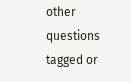other questions tagged or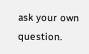ask your own question.